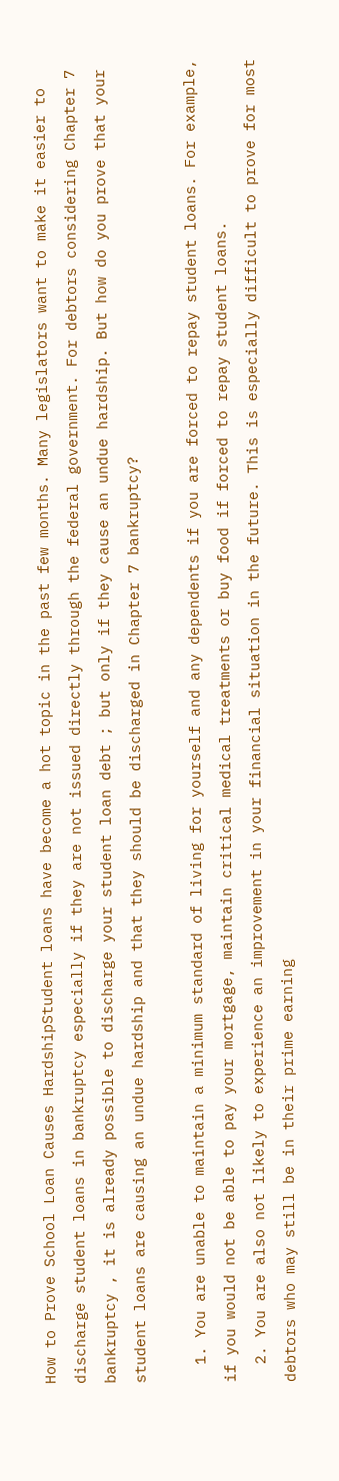How to Prove School Loan Causes HardshipStudent loans have become a hot topic in the past few months. Many legislators want to make it easier to discharge student loans in bankruptcy especially if they are not issued directly through the federal government. For debtors considering Chapter 7 bankruptcy , it is already possible to discharge your student loan debt ; but only if they cause an undue hardship. But how do you prove that your student loans are causing an undue hardship and that they should be discharged in Chapter 7 bankruptcy?

  1. You are unable to maintain a minimum standard of living for yourself and any dependents if you are forced to repay student loans. For example, if you would not be able to pay your mortgage, maintain critical medical treatments or buy food if forced to repay student loans.
  2. You are also not likely to experience an improvement in your financial situation in the future. This is especially difficult to prove for most debtors who may still be in their prime earning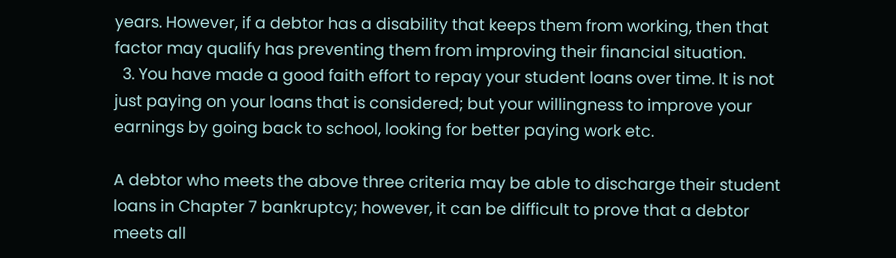years. However, if a debtor has a disability that keeps them from working, then that factor may qualify has preventing them from improving their financial situation.
  3. You have made a good faith effort to repay your student loans over time. It is not just paying on your loans that is considered; but your willingness to improve your earnings by going back to school, looking for better paying work etc.

A debtor who meets the above three criteria may be able to discharge their student loans in Chapter 7 bankruptcy; however, it can be difficult to prove that a debtor meets all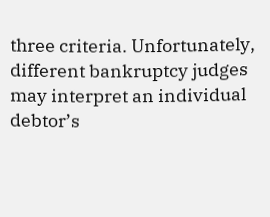three criteria. Unfortunately, different bankruptcy judges may interpret an individual debtor’s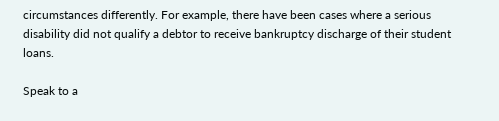circumstances differently. For example, there have been cases where a serious disability did not qualify a debtor to receive bankruptcy discharge of their student loans.

Speak to a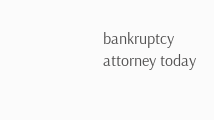bankruptcy attorney today